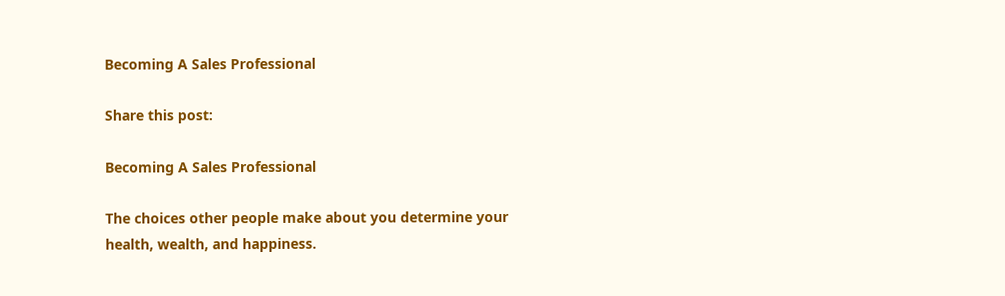Becoming A Sales Professional

Share this post:

Becoming A Sales Professional

The choices other people make about you determine your health, wealth, and happiness.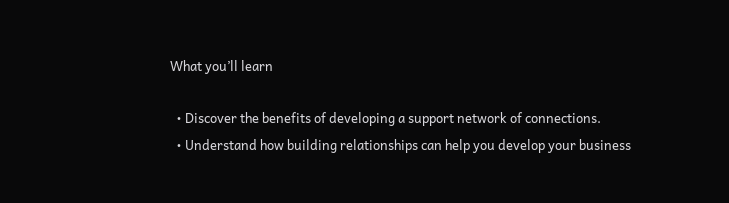What you’ll learn

  • Discover the benefits of developing a support network of connections.
  • Understand how building relationships can help you develop your business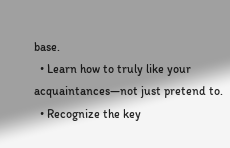base.
  • Learn how to truly like your acquaintances—not just pretend to.
  • Recognize the key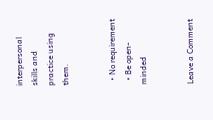interpersonal skills and practice using them.


  • No requirement
  • Be open-minded


Leave a Comment